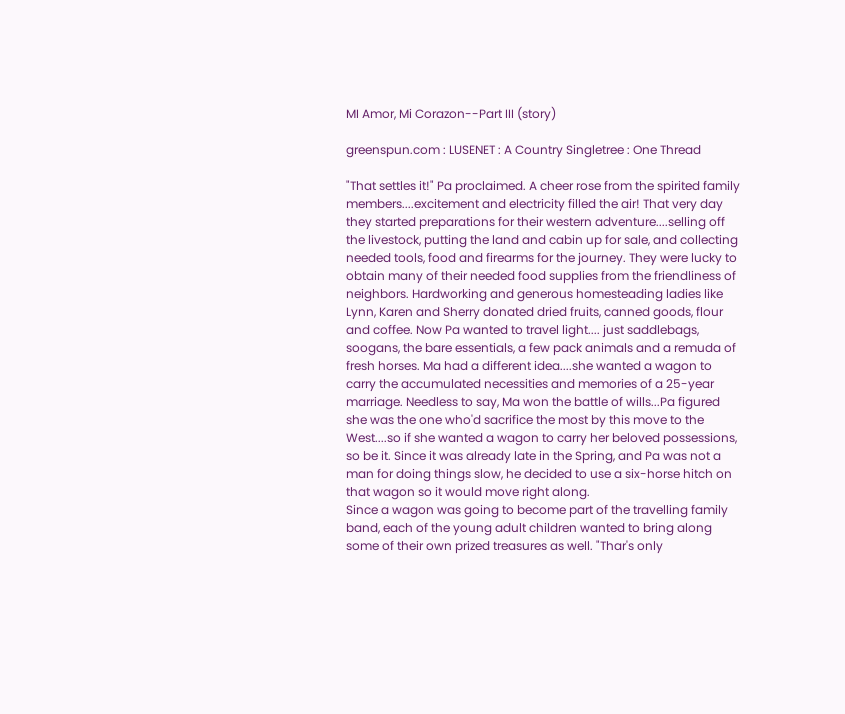MI Amor, Mi Corazon--Part III (story)

greenspun.com : LUSENET : A Country Singletree : One Thread

"That settles it!" Pa proclaimed. A cheer rose from the spirited family members....excitement and electricity filled the air! That very day they started preparations for their western adventure....selling off the livestock, putting the land and cabin up for sale, and collecting needed tools, food and firearms for the journey. They were lucky to obtain many of their needed food supplies from the friendliness of neighbors. Hardworking and generous homesteading ladies like Lynn, Karen and Sherry donated dried fruits, canned goods, flour and coffee. Now Pa wanted to travel light.... just saddlebags, soogans, the bare essentials, a few pack animals and a remuda of fresh horses. Ma had a different idea....she wanted a wagon to carry the accumulated necessities and memories of a 25-year marriage. Needless to say, Ma won the battle of wills...Pa figured she was the one who'd sacrifice the most by this move to the West....so if she wanted a wagon to carry her beloved possessions, so be it. Since it was already late in the Spring, and Pa was not a man for doing things slow, he decided to use a six-horse hitch on that wagon so it would move right along.
Since a wagon was going to become part of the travelling family band, each of the young adult children wanted to bring along some of their own prized treasures as well. "Thar's only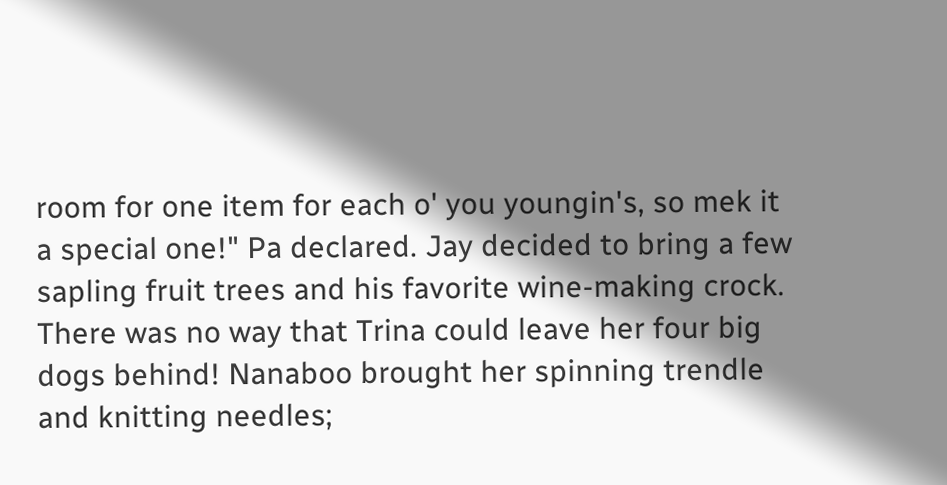room for one item for each o' you youngin's, so mek it a special one!" Pa declared. Jay decided to bring a few sapling fruit trees and his favorite wine-making crock. There was no way that Trina could leave her four big dogs behind! Nanaboo brought her spinning trendle and knitting needles;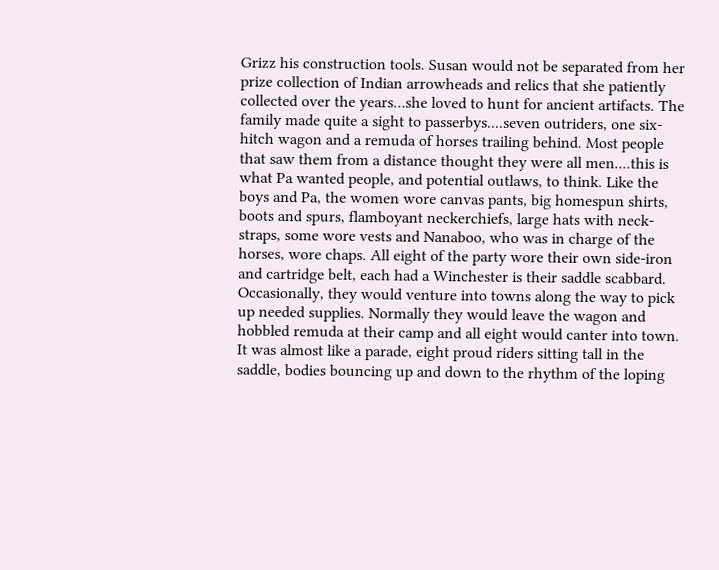Grizz his construction tools. Susan would not be separated from her prize collection of Indian arrowheads and relics that she patiently collected over the years…she loved to hunt for ancient artifacts. The family made quite a sight to passerbys....seven outriders, one six-hitch wagon and a remuda of horses trailing behind. Most people that saw them from a distance thought they were all men....this is what Pa wanted people, and potential outlaws, to think. Like the boys and Pa, the women wore canvas pants, big homespun shirts, boots and spurs, flamboyant neckerchiefs, large hats with neck-straps, some wore vests and Nanaboo, who was in charge of the horses, wore chaps. All eight of the party wore their own side-iron and cartridge belt, each had a Winchester is their saddle scabbard.
Occasionally, they would venture into towns along the way to pick up needed supplies. Normally they would leave the wagon and hobbled remuda at their camp and all eight would canter into town. It was almost like a parade, eight proud riders sitting tall in the saddle, bodies bouncing up and down to the rhythm of the loping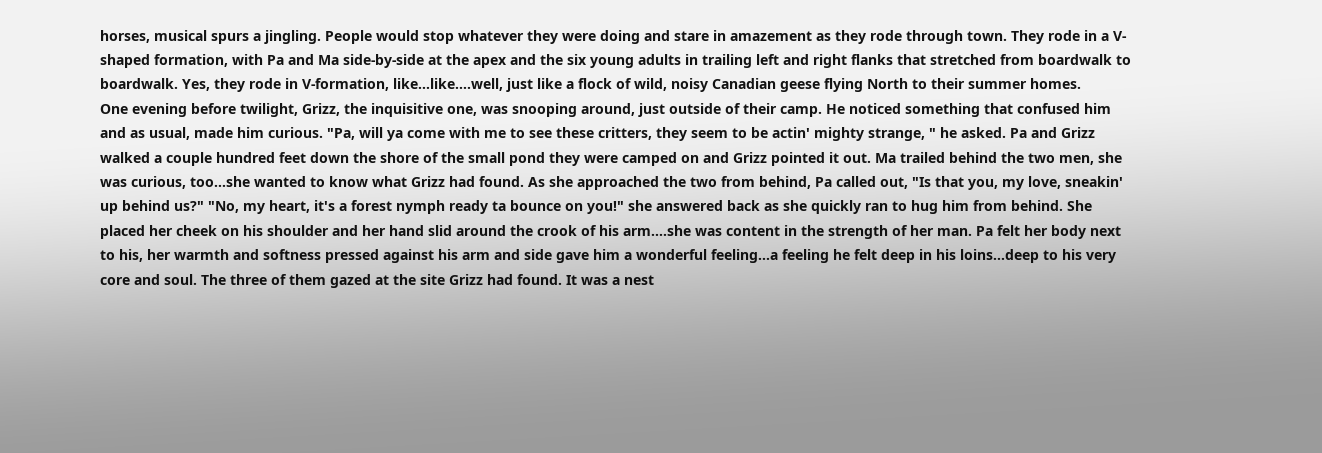horses, musical spurs a jingling. People would stop whatever they were doing and stare in amazement as they rode through town. They rode in a V-shaped formation, with Pa and Ma side-by-side at the apex and the six young adults in trailing left and right flanks that stretched from boardwalk to boardwalk. Yes, they rode in V-formation, like...like....well, just like a flock of wild, noisy Canadian geese flying North to their summer homes.
One evening before twilight, Grizz, the inquisitive one, was snooping around, just outside of their camp. He noticed something that confused him and as usual, made him curious. "Pa, will ya come with me to see these critters, they seem to be actin' mighty strange, " he asked. Pa and Grizz walked a couple hundred feet down the shore of the small pond they were camped on and Grizz pointed it out. Ma trailed behind the two men, she was curious, too...she wanted to know what Grizz had found. As she approached the two from behind, Pa called out, "Is that you, my love, sneakin' up behind us?" "No, my heart, it's a forest nymph ready ta bounce on you!" she answered back as she quickly ran to hug him from behind. She placed her cheek on his shoulder and her hand slid around the crook of his arm....she was content in the strength of her man. Pa felt her body next to his, her warmth and softness pressed against his arm and side gave him a wonderful feeling...a feeling he felt deep in his loins...deep to his very core and soul. The three of them gazed at the site Grizz had found. It was a nest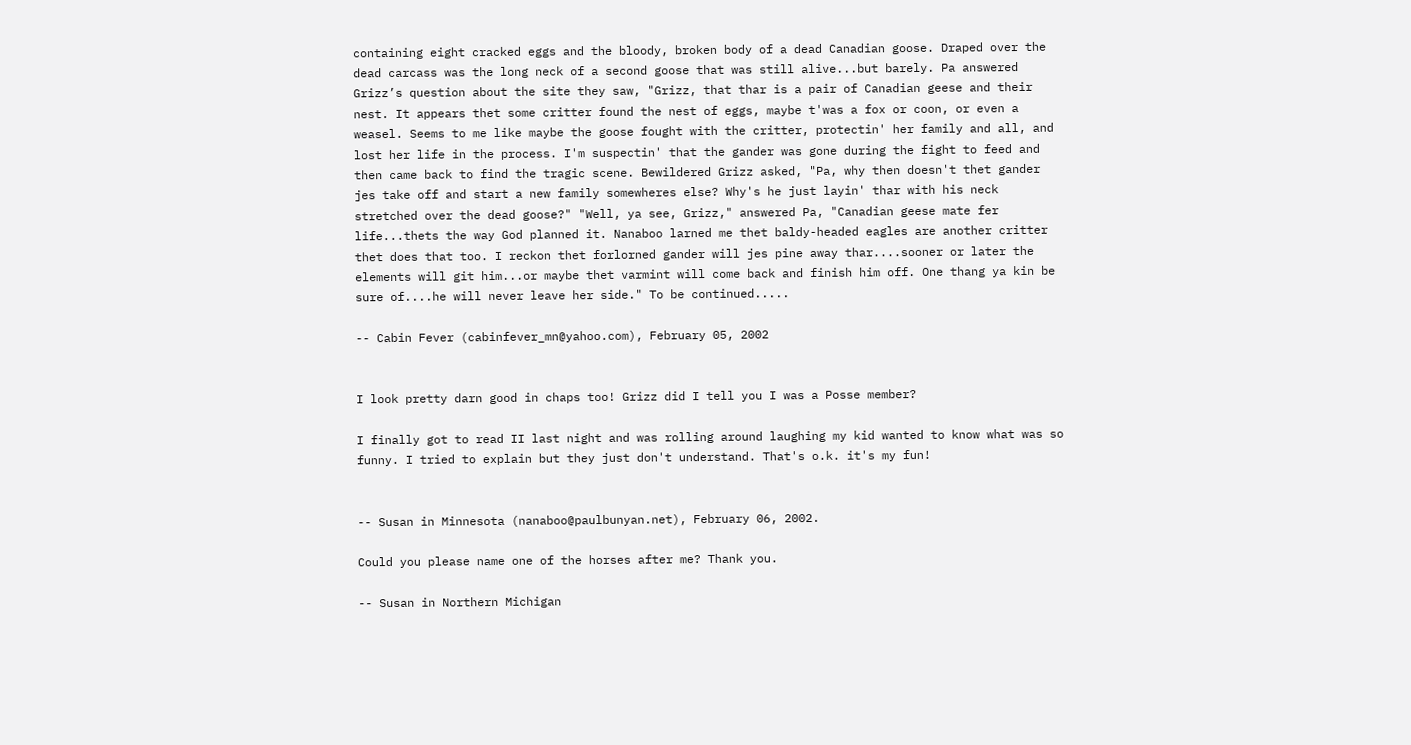containing eight cracked eggs and the bloody, broken body of a dead Canadian goose. Draped over the dead carcass was the long neck of a second goose that was still alive...but barely. Pa answered Grizz’s question about the site they saw, "Grizz, that thar is a pair of Canadian geese and their nest. It appears thet some critter found the nest of eggs, maybe t'was a fox or coon, or even a weasel. Seems to me like maybe the goose fought with the critter, protectin' her family and all, and lost her life in the process. I'm suspectin' that the gander was gone during the fight to feed and then came back to find the tragic scene. Bewildered Grizz asked, "Pa, why then doesn't thet gander jes take off and start a new family somewheres else? Why's he just layin' thar with his neck stretched over the dead goose?" "Well, ya see, Grizz," answered Pa, "Canadian geese mate fer life...thets the way God planned it. Nanaboo larned me thet baldy-headed eagles are another critter thet does that too. I reckon thet forlorned gander will jes pine away thar....sooner or later the elements will git him...or maybe thet varmint will come back and finish him off. One thang ya kin be sure of....he will never leave her side." To be continued.....

-- Cabin Fever (cabinfever_mn@yahoo.com), February 05, 2002


I look pretty darn good in chaps too! Grizz did I tell you I was a Posse member?

I finally got to read II last night and was rolling around laughing my kid wanted to know what was so funny. I tried to explain but they just don't understand. That's o.k. it's my fun!


-- Susan in Minnesota (nanaboo@paulbunyan.net), February 06, 2002.

Could you please name one of the horses after me? Thank you.

-- Susan in Northern Michigan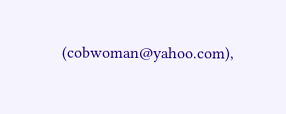(cobwoman@yahoo.com),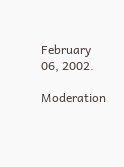February 06, 2002.

Moderation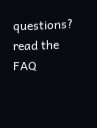questions? read the FAQ